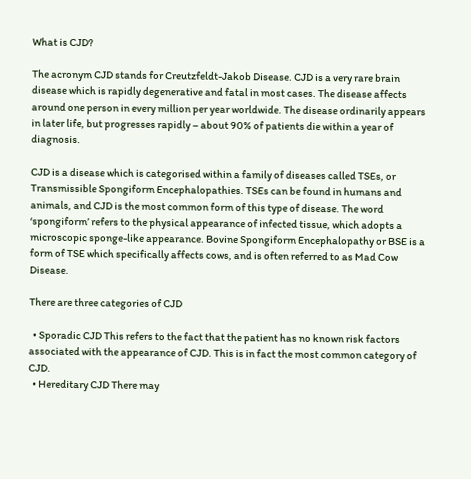What is CJD?

The acronym CJD stands for Creutzfeldt-Jakob Disease. CJD is a very rare brain disease which is rapidly degenerative and fatal in most cases. The disease affects around one person in every million per year worldwide. The disease ordinarily appears in later life, but progresses rapidly – about 90% of patients die within a year of diagnosis.

CJD is a disease which is categorised within a family of diseases called TSEs, or Transmissible Spongiform Encephalopathies. TSEs can be found in humans and animals, and CJD is the most common form of this type of disease. The word ‘spongiform’ refers to the physical appearance of infected tissue, which adopts a microscopic sponge-like appearance. Bovine Spongiform Encephalopathy or BSE is a form of TSE which specifically affects cows, and is often referred to as Mad Cow Disease.

There are three categories of CJD

  • Sporadic CJD This refers to the fact that the patient has no known risk factors associated with the appearance of CJD. This is in fact the most common category of CJD.
  • Hereditary CJD There may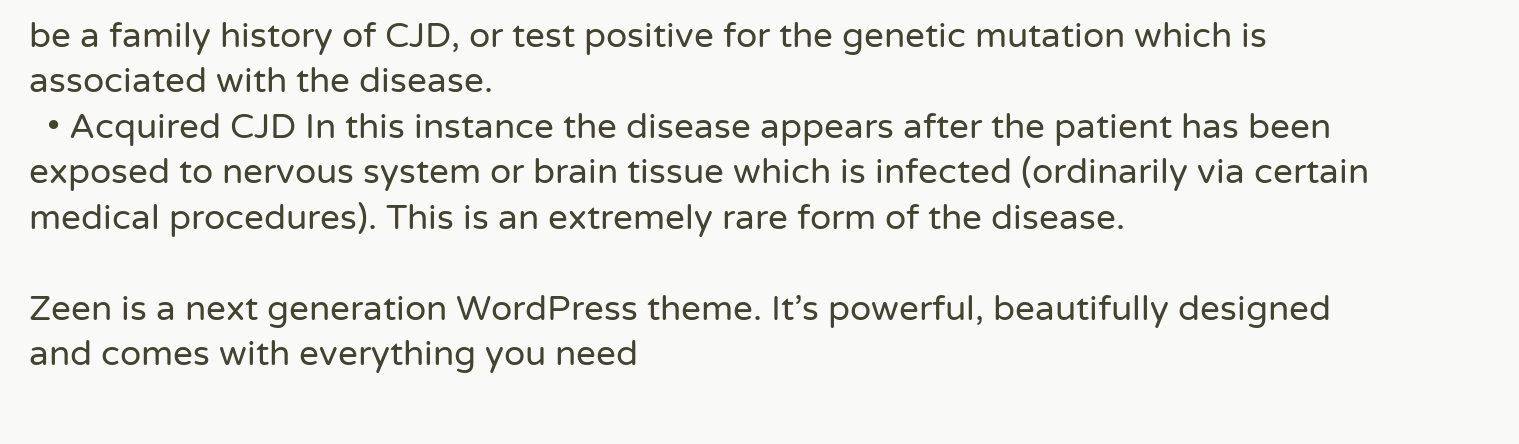be a family history of CJD, or test positive for the genetic mutation which is associated with the disease.
  • Acquired CJD In this instance the disease appears after the patient has been exposed to nervous system or brain tissue which is infected (ordinarily via certain medical procedures). This is an extremely rare form of the disease.

Zeen is a next generation WordPress theme. It’s powerful, beautifully designed and comes with everything you need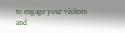to engage your visitors and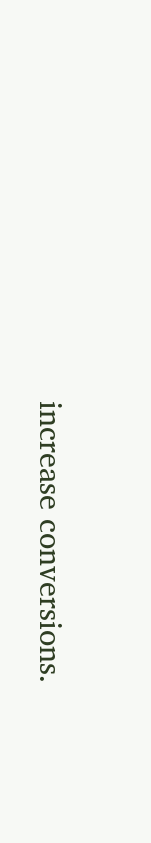increase conversions.